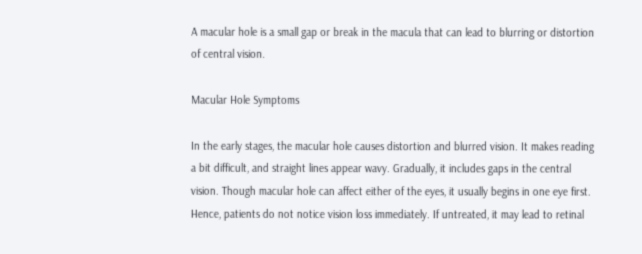A macular hole is a small gap or break in the macula that can lead to blurring or distortion of central vision.

Macular Hole Symptoms

In the early stages, the macular hole causes distortion and blurred vision. It makes reading a bit difficult, and straight lines appear wavy. Gradually, it includes gaps in the central vision. Though macular hole can affect either of the eyes, it usually begins in one eye first. Hence, patients do not notice vision loss immediately. If untreated, it may lead to retinal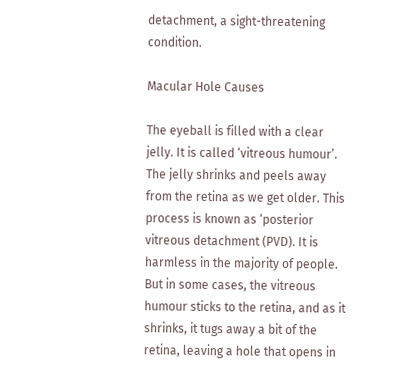detachment, a sight-threatening condition.

Macular Hole Causes

The eyeball is filled with a clear jelly. It is called ‘vitreous humour’. The jelly shrinks and peels away from the retina as we get older. This process is known as ‘posterior vitreous detachment (PVD). It is harmless in the majority of people. But in some cases, the vitreous humour sticks to the retina, and as it shrinks, it tugs away a bit of the retina, leaving a hole that opens in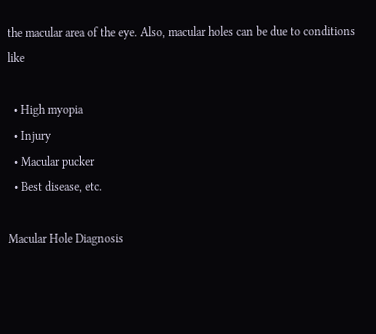the macular area of the eye. Also, macular holes can be due to conditions like

  • High myopia
  • Injury
  • Macular pucker
  • Best disease, etc.

Macular Hole Diagnosis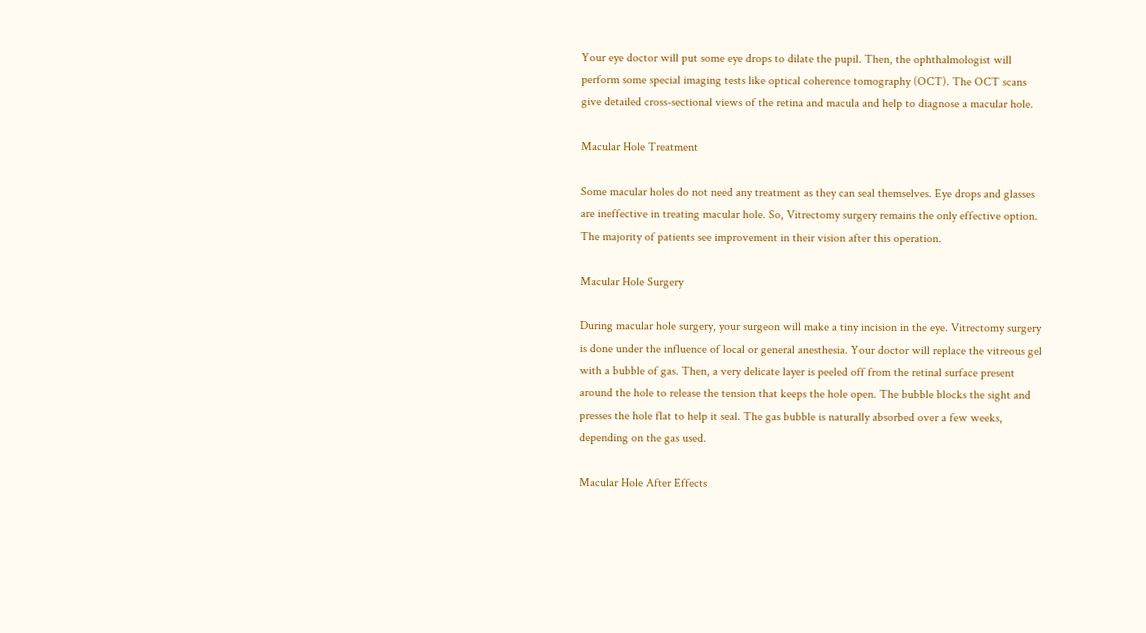Your eye doctor will put some eye drops to dilate the pupil. Then, the ophthalmologist will perform some special imaging tests like optical coherence tomography (OCT). The OCT scans give detailed cross-sectional views of the retina and macula and help to diagnose a macular hole.

Macular Hole Treatment

Some macular holes do not need any treatment as they can seal themselves. Eye drops and glasses are ineffective in treating macular hole. So, Vitrectomy surgery remains the only effective option. The majority of patients see improvement in their vision after this operation.

Macular Hole Surgery

During macular hole surgery, your surgeon will make a tiny incision in the eye. Vitrectomy surgery is done under the influence of local or general anesthesia. Your doctor will replace the vitreous gel with a bubble of gas. Then, a very delicate layer is peeled off from the retinal surface present around the hole to release the tension that keeps the hole open. The bubble blocks the sight and presses the hole flat to help it seal. The gas bubble is naturally absorbed over a few weeks, depending on the gas used.

Macular Hole After Effects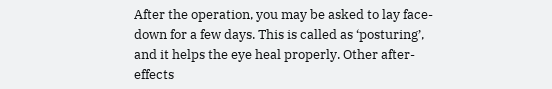After the operation, you may be asked to lay face-down for a few days. This is called as ‘posturing’, and it helps the eye heal properly. Other after-effects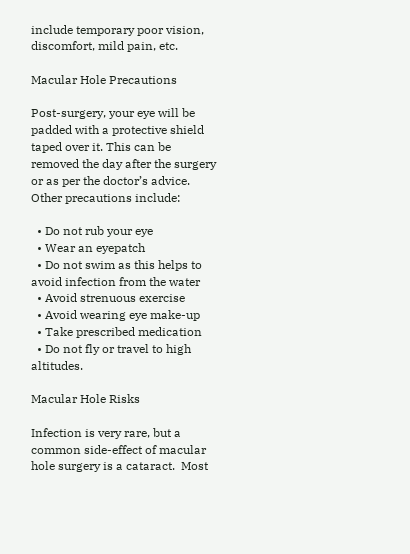include temporary poor vision, discomfort, mild pain, etc.

Macular Hole Precautions

Post-surgery, your eye will be padded with a protective shield taped over it. This can be removed the day after the surgery or as per the doctor’s advice. Other precautions include:

  • Do not rub your eye
  • Wear an eyepatch
  • Do not swim as this helps to avoid infection from the water
  • Avoid strenuous exercise
  • Avoid wearing eye make-up
  • Take prescribed medication
  • Do not fly or travel to high altitudes.

Macular Hole Risks

Infection is very rare, but a common side-effect of macular hole surgery is a cataract.  Most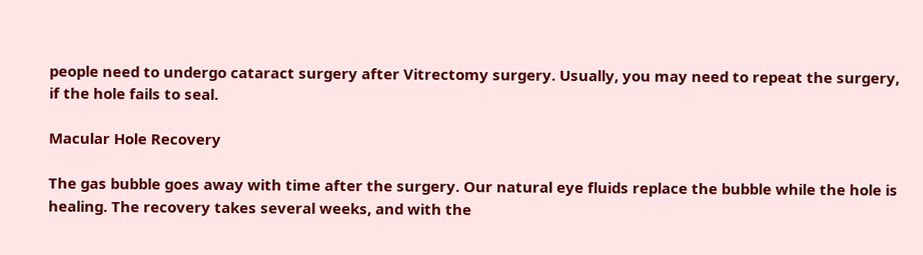people need to undergo cataract surgery after Vitrectomy surgery. Usually, you may need to repeat the surgery, if the hole fails to seal.

Macular Hole Recovery

The gas bubble goes away with time after the surgery. Our natural eye fluids replace the bubble while the hole is healing. The recovery takes several weeks, and with the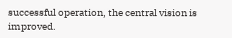successful operation, the central vision is improved.